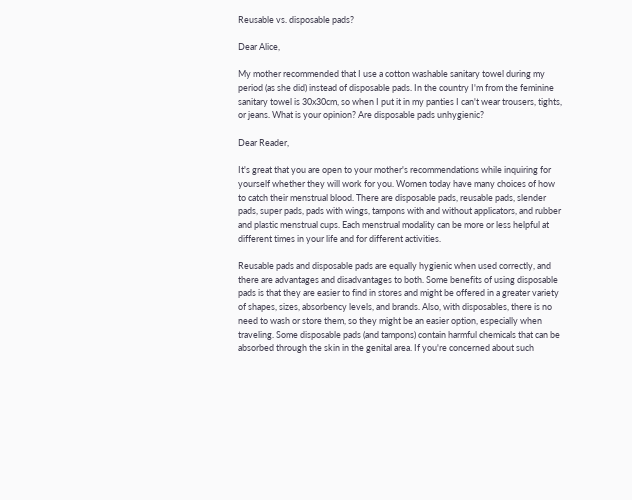Reusable vs. disposable pads?

Dear Alice,

My mother recommended that I use a cotton washable sanitary towel during my period (as she did) instead of disposable pads. In the country I'm from the feminine sanitary towel is 30x30cm, so when I put it in my panties I can't wear trousers, tights, or jeans. What is your opinion? Are disposable pads unhygienic?

Dear Reader,

It's great that you are open to your mother's recommendations while inquiring for yourself whether they will work for you. Women today have many choices of how to catch their menstrual blood. There are disposable pads, reusable pads, slender pads, super pads, pads with wings, tampons with and without applicators, and rubber and plastic menstrual cups. Each menstrual modality can be more or less helpful at different times in your life and for different activities.

Reusable pads and disposable pads are equally hygienic when used correctly, and there are advantages and disadvantages to both. Some benefits of using disposable pads is that they are easier to find in stores and might be offered in a greater variety of shapes, sizes, absorbency levels, and brands. Also, with disposables, there is no need to wash or store them, so they might be an easier option, especially when traveling. Some disposable pads (and tampons) contain harmful chemicals that can be absorbed through the skin in the genital area. If you're concerned about such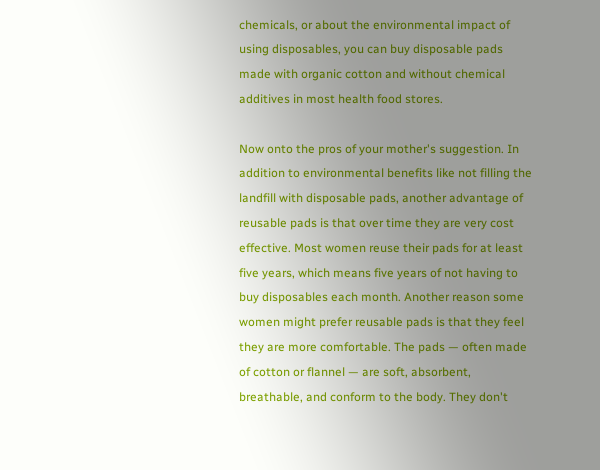chemicals, or about the environmental impact of using disposables, you can buy disposable pads made with organic cotton and without chemical additives in most health food stores.

Now onto the pros of your mother's suggestion. In addition to environmental benefits like not filling the landfill with disposable pads, another advantage of reusable pads is that over time they are very cost effective. Most women reuse their pads for at least five years, which means five years of not having to buy disposables each month. Another reason some women might prefer reusable pads is that they feel they are more comfortable. The pads — often made of cotton or flannel — are soft, absorbent, breathable, and conform to the body. They don't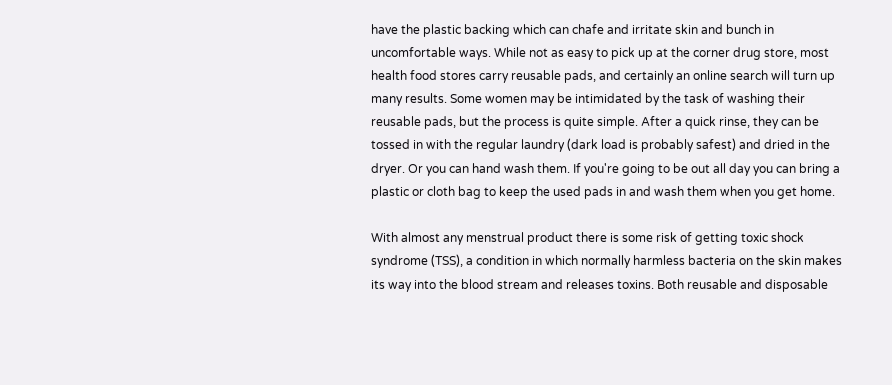have the plastic backing which can chafe and irritate skin and bunch in uncomfortable ways. While not as easy to pick up at the corner drug store, most health food stores carry reusable pads, and certainly an online search will turn up many results. Some women may be intimidated by the task of washing their reusable pads, but the process is quite simple. After a quick rinse, they can be tossed in with the regular laundry (dark load is probably safest) and dried in the dryer. Or you can hand wash them. If you're going to be out all day you can bring a plastic or cloth bag to keep the used pads in and wash them when you get home.

With almost any menstrual product there is some risk of getting toxic shock syndrome (TSS), a condition in which normally harmless bacteria on the skin makes its way into the blood stream and releases toxins. Both reusable and disposable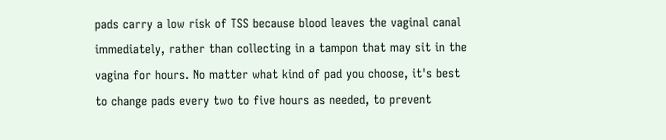pads carry a low risk of TSS because blood leaves the vaginal canal immediately, rather than collecting in a tampon that may sit in the vagina for hours. No matter what kind of pad you choose, it's best to change pads every two to five hours as needed, to prevent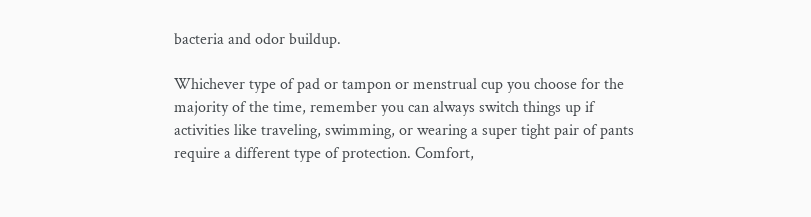bacteria and odor buildup.

Whichever type of pad or tampon or menstrual cup you choose for the majority of the time, remember you can always switch things up if activities like traveling, swimming, or wearing a super tight pair of pants require a different type of protection. Comfort,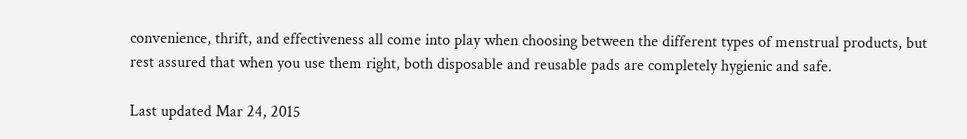convenience, thrift, and effectiveness all come into play when choosing between the different types of menstrual products, but rest assured that when you use them right, both disposable and reusable pads are completely hygienic and safe.

Last updated Mar 24, 2015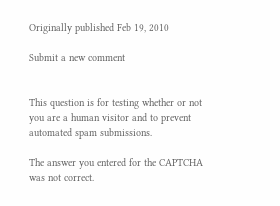Originally published Feb 19, 2010

Submit a new comment


This question is for testing whether or not you are a human visitor and to prevent automated spam submissions.

The answer you entered for the CAPTCHA was not correct.